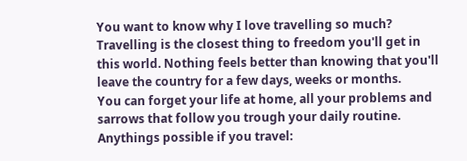You want to know why I love travelling so much?
Travelling is the closest thing to freedom you'll get in this world. Nothing feels better than knowing that you'll leave the country for a few days, weeks or months.
You can forget your life at home, all your problems and sarrows that follow you trough your daily routine.
Anythings possible if you travel: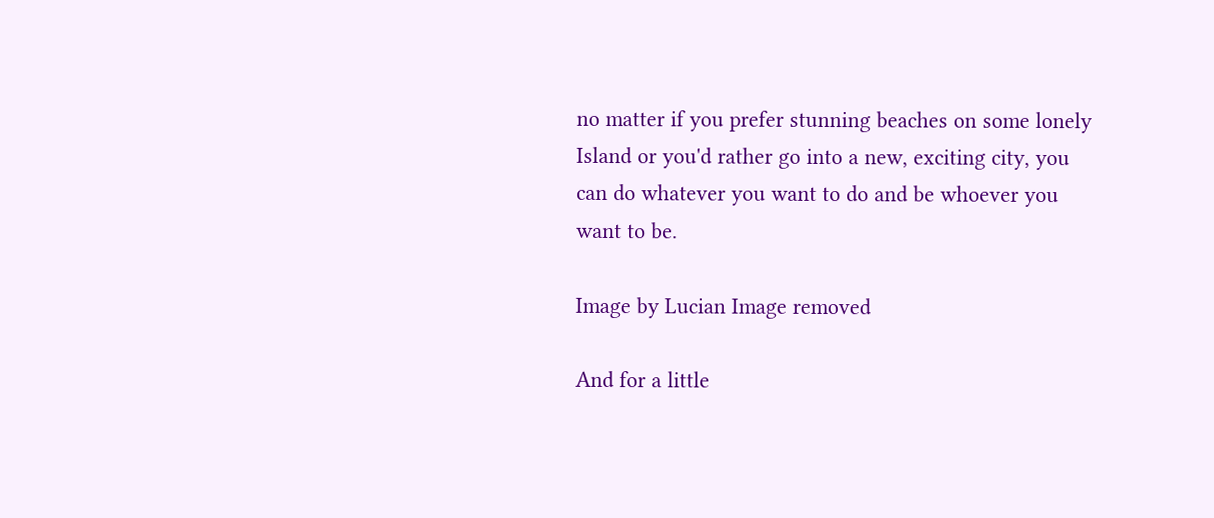no matter if you prefer stunning beaches on some lonely Island or you'd rather go into a new, exciting city, you can do whatever you want to do and be whoever you want to be.

Image by Lucian Image removed

And for a little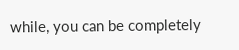while, you can be completely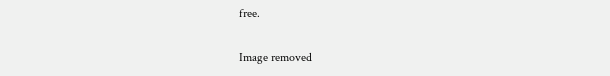free.

Image removed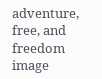adventure, free, and freedom image